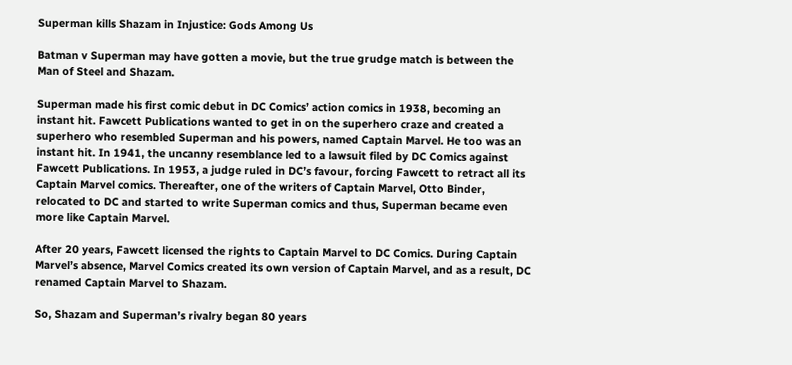Superman kills Shazam in Injustice: Gods Among Us

Batman v Superman may have gotten a movie, but the true grudge match is between the Man of Steel and Shazam.

Superman made his first comic debut in DC Comics’ action comics in 1938, becoming an instant hit. Fawcett Publications wanted to get in on the superhero craze and created a superhero who resembled Superman and his powers, named Captain Marvel. He too was an instant hit. In 1941, the uncanny resemblance led to a lawsuit filed by DC Comics against Fawcett Publications. In 1953, a judge ruled in DC’s favour, forcing Fawcett to retract all its Captain Marvel comics. Thereafter, one of the writers of Captain Marvel, Otto Binder, relocated to DC and started to write Superman comics and thus, Superman became even more like Captain Marvel.

After 20 years, Fawcett licensed the rights to Captain Marvel to DC Comics. During Captain Marvel’s absence, Marvel Comics created its own version of Captain Marvel, and as a result, DC renamed Captain Marvel to Shazam.

So, Shazam and Superman’s rivalry began 80 years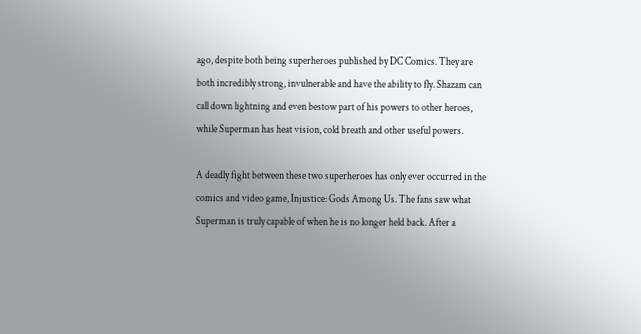ago, despite both being superheroes published by DC Comics. They are both incredibly strong, invulnerable and have the ability to fly. Shazam can call down lightning and even bestow part of his powers to other heroes, while Superman has heat vision, cold breath and other useful powers.

A deadly fight between these two superheroes has only ever occurred in the comics and video game, Injustice: Gods Among Us. The fans saw what Superman is truly capable of when he is no longer held back. After a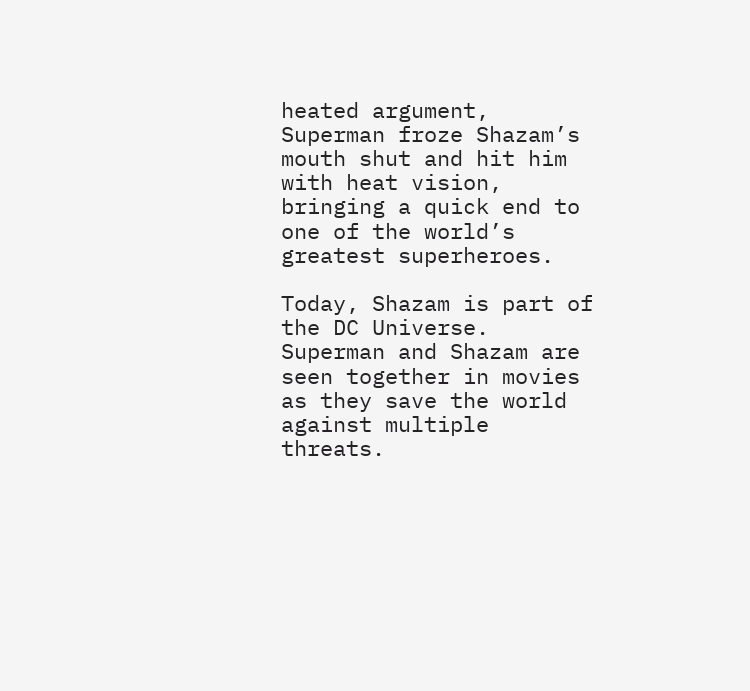heated argument, Superman froze Shazam’s mouth shut and hit him with heat vision, bringing a quick end to one of the world’s greatest superheroes.

Today, Shazam is part of the DC Universe. Superman and Shazam are seen together in movies as they save the world against multiple threats.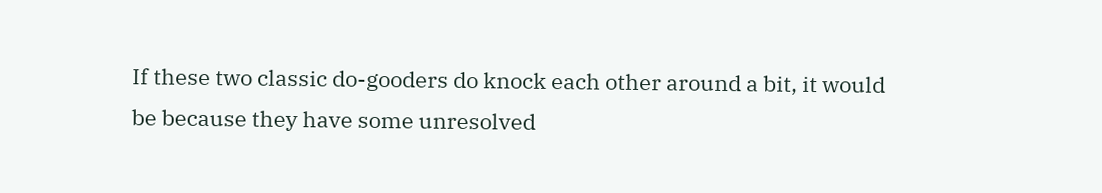If these two classic do-gooders do knock each other around a bit, it would be because they have some unresolved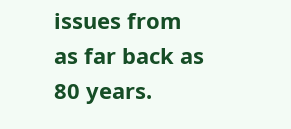issues from as far back as 80 years.